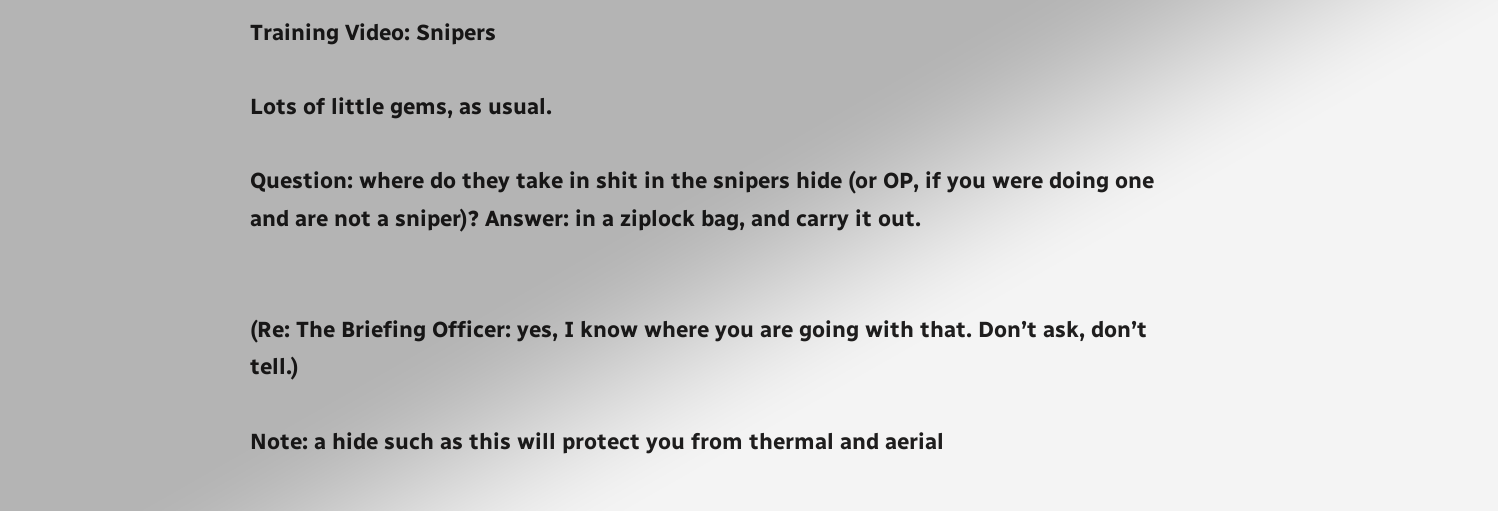Training Video: Snipers

Lots of little gems, as usual.

Question: where do they take in shit in the snipers hide (or OP, if you were doing one and are not a sniper)? Answer: in a ziplock bag, and carry it out.


(Re: The Briefing Officer: yes, I know where you are going with that. Don’t ask, don’t tell.)

Note: a hide such as this will protect you from thermal and aerial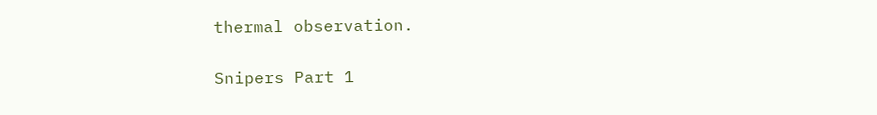thermal observation.

Snipers Part 1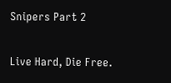Snipers Part 2

Live Hard, Die Free.